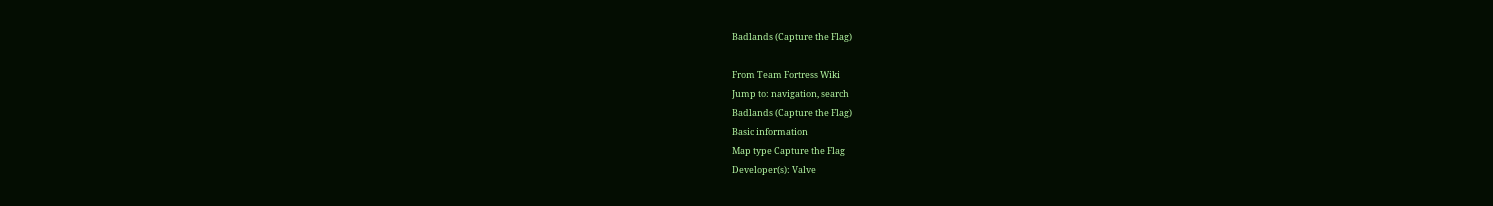Badlands (Capture the Flag)

From Team Fortress Wiki
Jump to: navigation, search
Badlands (Capture the Flag)
Basic information
Map type Capture the Flag
Developer(s): Valve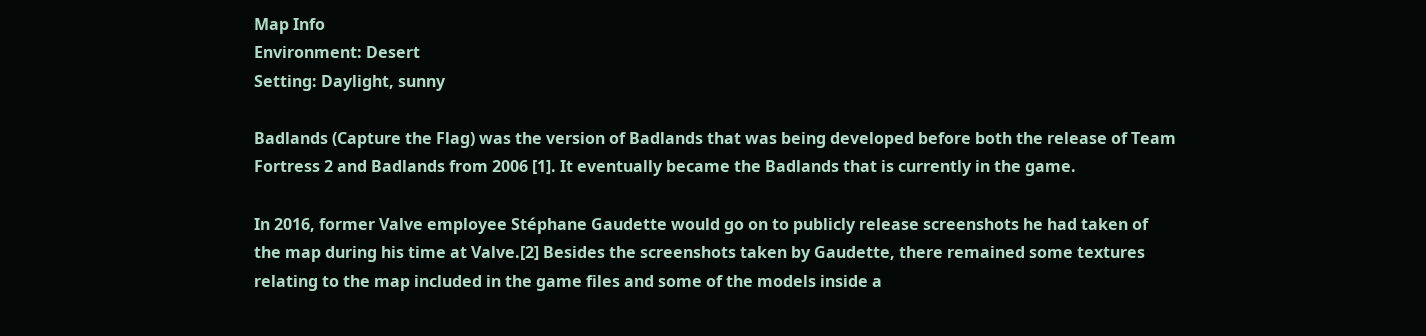Map Info
Environment: Desert
Setting: Daylight, sunny

Badlands (Capture the Flag) was the version of Badlands that was being developed before both the release of Team Fortress 2 and Badlands from 2006 [1]. It eventually became the Badlands that is currently in the game.

In 2016, former Valve employee Stéphane Gaudette would go on to publicly release screenshots he had taken of the map during his time at Valve.[2] Besides the screenshots taken by Gaudette, there remained some textures relating to the map included in the game files and some of the models inside a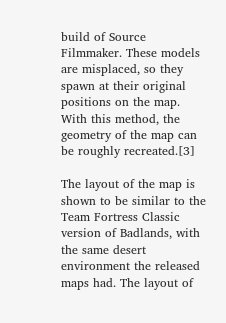build of Source Filmmaker. These models are misplaced, so they spawn at their original positions on the map. With this method, the geometry of the map can be roughly recreated.[3]

The layout of the map is shown to be similar to the Team Fortress Classic version of Badlands, with the same desert environment the released maps had. The layout of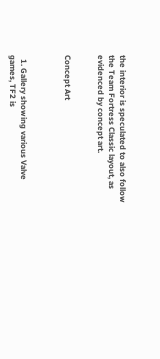the interior is speculated to also follow the Team Fortress Classic layout, as evidenced by concept art.


Concept Art



  1. Gallery showing various Valve games, TF2 is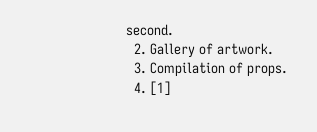second.
  2. Gallery of artwork.
  3. Compilation of props.
  4. [1]